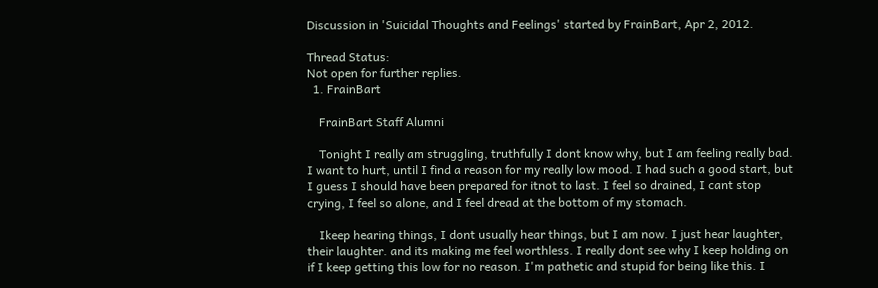Discussion in 'Suicidal Thoughts and Feelings' started by FrainBart, Apr 2, 2012.

Thread Status:
Not open for further replies.
  1. FrainBart

    FrainBart Staff Alumni

    Tonight I really am struggling, truthfully I dont know why, but I am feeling really bad. I want to hurt, until I find a reason for my really low mood. I had such a good start, but I guess I should have been prepared for itnot to last. I feel so drained, I cant stop crying, I feel so alone, and I feel dread at the bottom of my stomach.

    Ikeep hearing things, I dont usually hear things, but I am now. I just hear laughter, their laughter. and its making me feel worthless. I really dont see why I keep holding on if I keep getting this low for no reason. I'm pathetic and stupid for being like this. I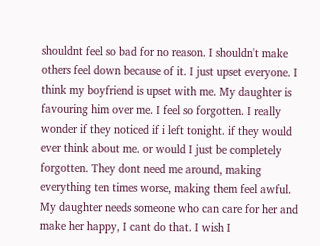shouldnt feel so bad for no reason. I shouldn't make others feel down because of it. I just upset everyone. I think my boyfriend is upset with me. My daughter is favouring him over me. I feel so forgotten. I really wonder if they noticed if i left tonight. if they would ever think about me. or would I just be completely forgotten. They dont need me around, making everything ten times worse, making them feel awful. My daughter needs someone who can care for her and make her happy, I cant do that. I wish I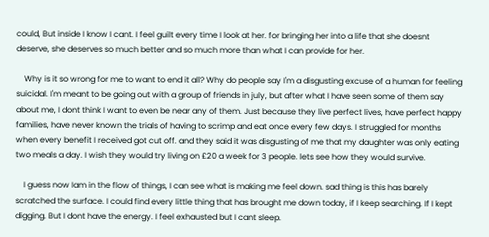could, But inside I know I cant. I feel guilt every time I look at her. for bringing her into a life that she doesnt deserve, she deserves so much better and so much more than what I can provide for her.

    Why is it so wrong for me to want to end it all? Why do people say I'm a disgusting excuse of a human for feeling suicidal. I'm meant to be going out with a group of friends in july, but after what I have seen some of them say about me, I dont think I want to even be near any of them. Just because they live perfect lives, have perfect happy families, have never known the trials of having to scrimp and eat once every few days. I struggled for months when every benefit I received got cut off. and they said it was disgusting of me that my daughter was only eating two meals a day. I wish they would try living on £20 a week for 3 people. lets see how they would survive.

    I guess now Iam in the flow of things, I can see what is making me feel down. sad thing is this has barely scratched the surface. I could find every little thing that has brought me down today, if I keep searching. If I kept digging. But I dont have the energy. I feel exhausted but I cant sleep.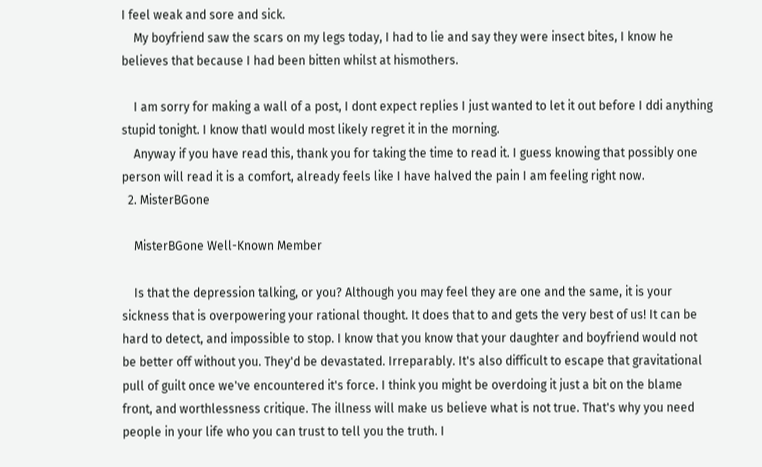I feel weak and sore and sick.
    My boyfriend saw the scars on my legs today, I had to lie and say they were insect bites, I know he believes that because I had been bitten whilst at hismothers.

    I am sorry for making a wall of a post, I dont expect replies I just wanted to let it out before I ddi anything stupid tonight. I know thatI would most likely regret it in the morning.
    Anyway if you have read this, thank you for taking the time to read it. I guess knowing that possibly one person will read it is a comfort, already feels like I have halved the pain I am feeling right now.
  2. MisterBGone

    MisterBGone Well-Known Member

    Is that the depression talking, or you? Although you may feel they are one and the same, it is your sickness that is overpowering your rational thought. It does that to and gets the very best of us! It can be hard to detect, and impossible to stop. I know that you know that your daughter and boyfriend would not be better off without you. They'd be devastated. Irreparably. It's also difficult to escape that gravitational pull of guilt once we've encountered it's force. I think you might be overdoing it just a bit on the blame front, and worthlessness critique. The illness will make us believe what is not true. That's why you need people in your life who you can trust to tell you the truth. I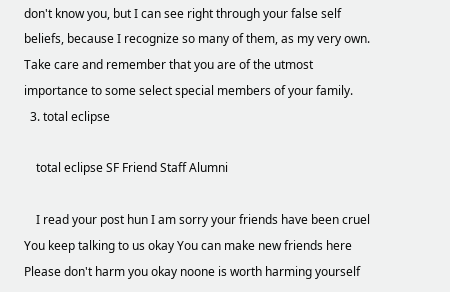don't know you, but I can see right through your false self beliefs, because I recognize so many of them, as my very own. Take care and remember that you are of the utmost importance to some select special members of your family.
  3. total eclipse

    total eclipse SF Friend Staff Alumni

    I read your post hun I am sorry your friends have been cruel You keep talking to us okay You can make new friends here Please don't harm you okay noone is worth harming yourself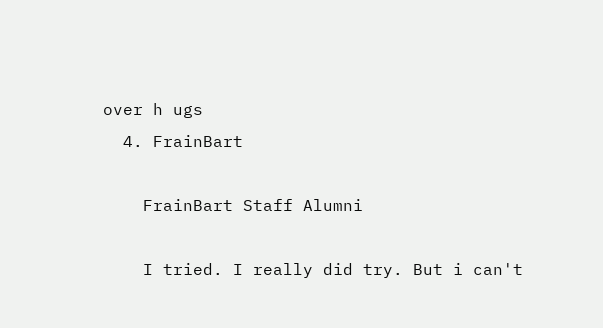over h ugs
  4. FrainBart

    FrainBart Staff Alumni

    I tried. I really did try. But i can't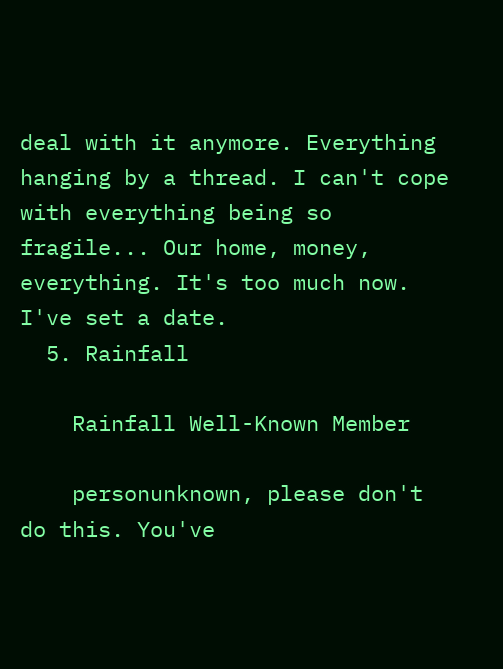deal with it anymore. Everything hanging by a thread. I can't cope with everything being so fragile... Our home, money, everything. It's too much now. I've set a date.
  5. Rainfall

    Rainfall Well-Known Member

    personunknown, please don't do this. You've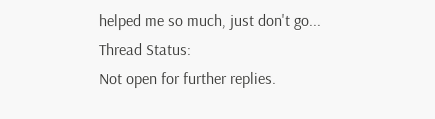helped me so much, just don't go...
Thread Status:
Not open for further replies.